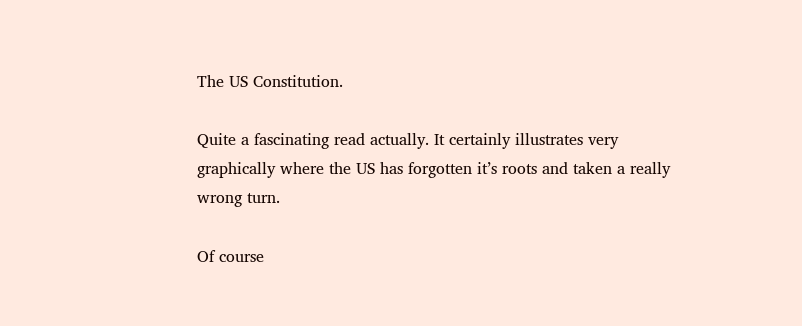The US Constitution.

Quite a fascinating read actually. It certainly illustrates very graphically where the US has forgotten it’s roots and taken a really wrong turn.

Of course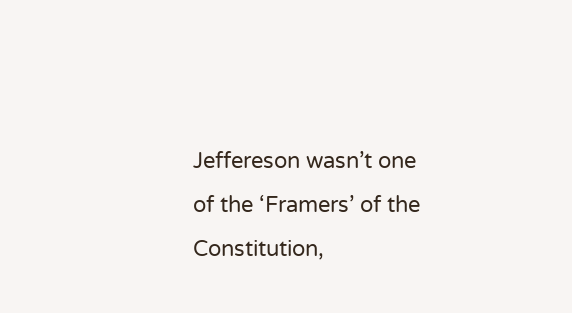Jeffereson wasn’t one of the ‘Framers’ of the Constitution,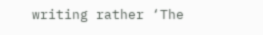writing rather ‘The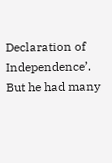Declaration of Independence’. But he had many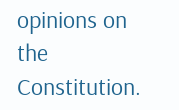opinions on the Constitution.